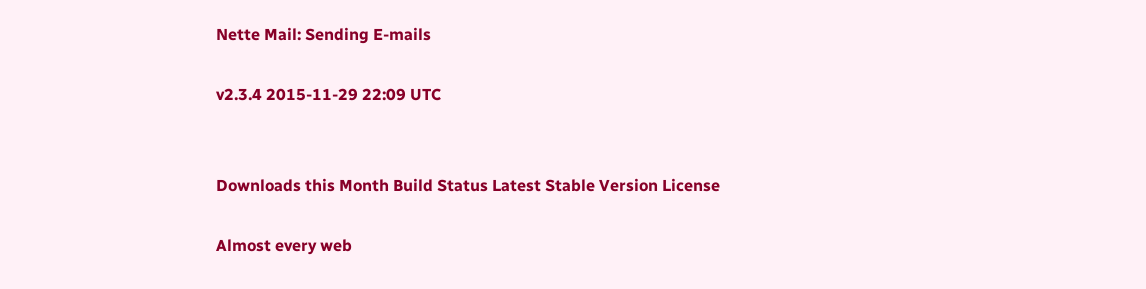Nette Mail: Sending E-mails

v2.3.4 2015-11-29 22:09 UTC


Downloads this Month Build Status Latest Stable Version License

Almost every web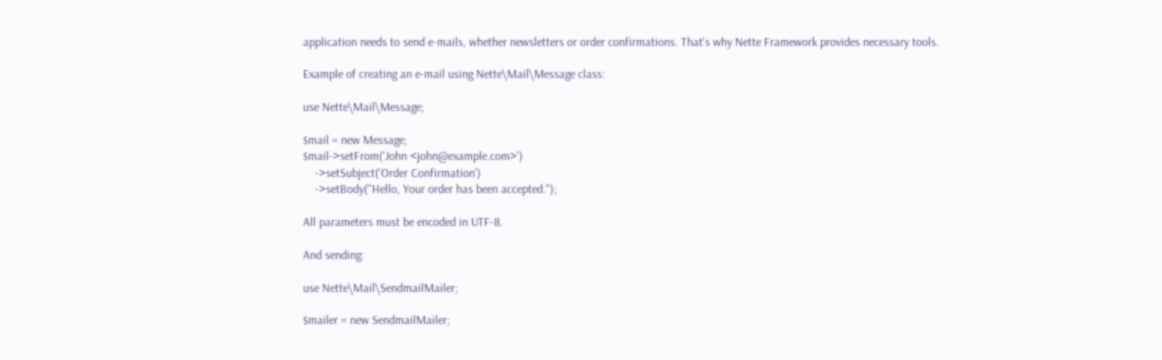application needs to send e-mails, whether newsletters or order confirmations. That's why Nette Framework provides necessary tools.

Example of creating an e-mail using Nette\Mail\Message class:

use Nette\Mail\Message;

$mail = new Message;
$mail->setFrom('John <john@example.com>')
    ->setSubject('Order Confirmation')
    ->setBody("Hello, Your order has been accepted.");

All parameters must be encoded in UTF-8.

And sending:

use Nette\Mail\SendmailMailer;

$mailer = new SendmailMailer;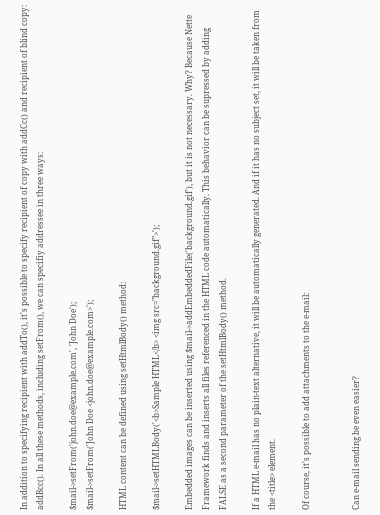In addition to specifying recipient with addTo(), it's possible to specify recipient of copy with addCc() and recipient of blind copy: addBcc(). In all these methods, including setFrom(), we can specifiy addressee in three ways:

$mail->setFrom('john.doe@example.com', 'John Doe');
$mail->setFrom('John Doe <john.doe@example.com>');

HTML content can be defined using setHtmlBody() method:

$mail->setHTMLBody('<b>Sample HTML</b> <img src="background.gif">');

Embedded images can be inserted using $mail->addEmbeddedFile('background.gif'), but it is not necessary. Why? Because Nette Framework finds and inserts all files referenced in the HTML code automatically. This behavior can be supressed by adding FALSE as a second parameter of the setHtmlBody() method.

If a HTML e-mail has no plain-text alternative, it will be automatically generated. And if it has no subject set, it will be taken from the <title> element.

Of course, it's possible to add attachments to the e-mail:


Can e-mail sending be even easier?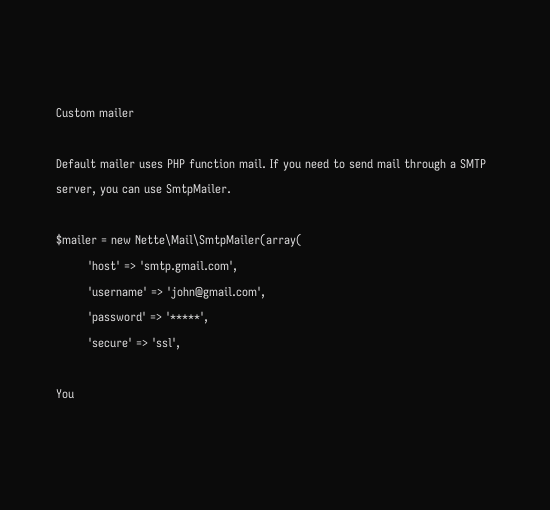Custom mailer

Default mailer uses PHP function mail. If you need to send mail through a SMTP server, you can use SmtpMailer.

$mailer = new Nette\Mail\SmtpMailer(array(
        'host' => 'smtp.gmail.com',
        'username' => 'john@gmail.com',
        'password' => '*****',
        'secure' => 'ssl',

You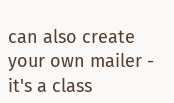can also create your own mailer - it's a class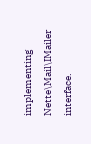implementing Nette\Mail\IMailer interface.